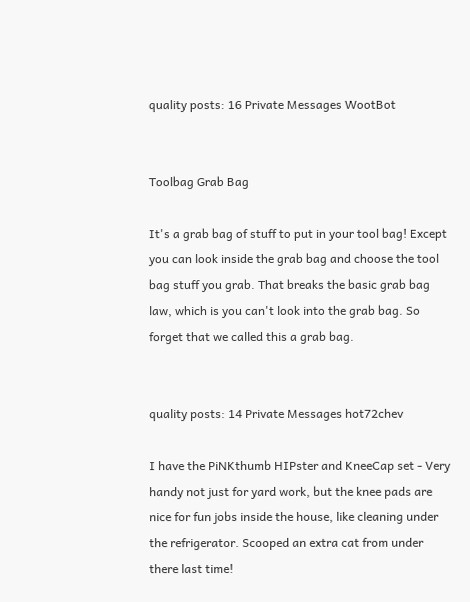quality posts: 16 Private Messages WootBot


Toolbag Grab Bag

It's a grab bag of stuff to put in your tool bag! Except you can look inside the grab bag and choose the tool bag stuff you grab. That breaks the basic grab bag law, which is you can't look into the grab bag. So forget that we called this a grab bag.


quality posts: 14 Private Messages hot72chev

I have the PiNKthumb HIPster and KneeCap set - Very handy not just for yard work, but the knee pads are nice for fun jobs inside the house, like cleaning under the refrigerator. Scooped an extra cat from under there last time!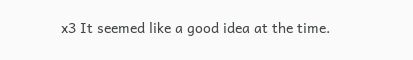x3 It seemed like a good idea at the time.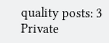quality posts: 3 Private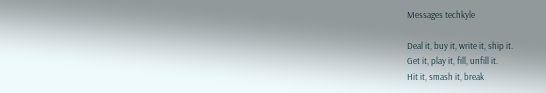Messages techkyle

Deal it, buy it, write it, ship it.
Get it, play it, fill, unfill it.
Hit it, smash it, break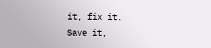it, fix it.
Save it,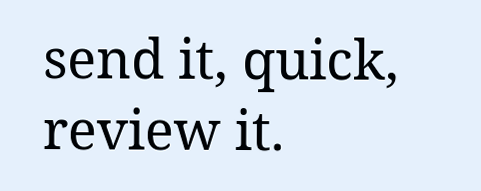send it, quick, review it.